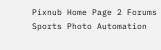Pixnub Home Page 2 Forums Sports Photo Automation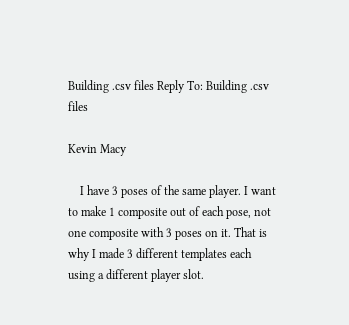Building .csv files Reply To: Building .csv files

Kevin Macy

    I have 3 poses of the same player. I want to make 1 composite out of each pose, not one composite with 3 poses on it. That is why I made 3 different templates each using a different player slot.